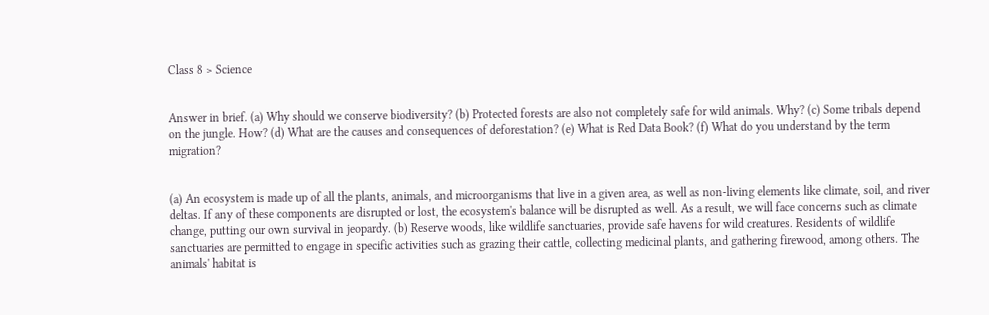Class 8 > Science


Answer in brief. (a) Why should we conserve biodiversity? (b) Protected forests are also not completely safe for wild animals. Why? (c) Some tribals depend on the jungle. How? (d) What are the causes and consequences of deforestation? (e) What is Red Data Book? (f) What do you understand by the term migration?


(a) An ecosystem is made up of all the plants, animals, and microorganisms that live in a given area, as well as non-living elements like climate, soil, and river deltas. If any of these components are disrupted or lost, the ecosystem's balance will be disrupted as well. As a result, we will face concerns such as climate change, putting our own survival in jeopardy. (b) Reserve woods, like wildlife sanctuaries, provide safe havens for wild creatures. Residents of wildlife sanctuaries are permitted to engage in specific activities such as grazing their cattle, collecting medicinal plants, and gathering firewood, among others. The animals' habitat is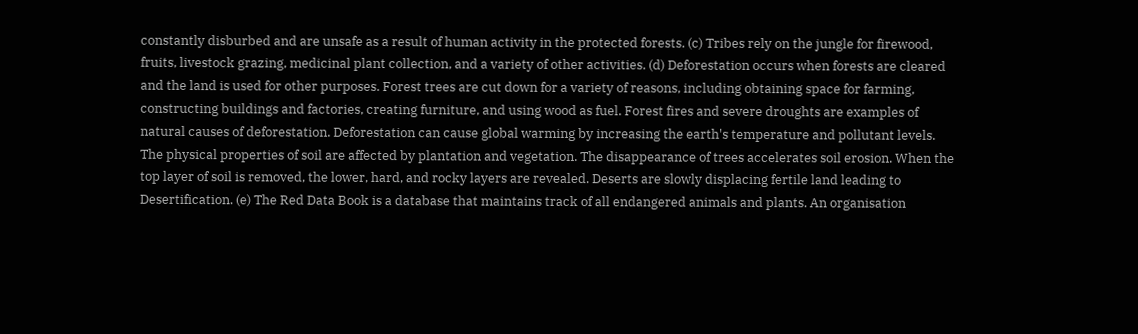constantly disburbed and are unsafe as a result of human activity in the protected forests. (c) Tribes rely on the jungle for firewood, fruits, livestock grazing, medicinal plant collection, and a variety of other activities. (d) Deforestation occurs when forests are cleared and the land is used for other purposes. Forest trees are cut down for a variety of reasons, including obtaining space for farming, constructing buildings and factories, creating furniture, and using wood as fuel. Forest fires and severe droughts are examples of natural causes of deforestation. Deforestation can cause global warming by increasing the earth's temperature and pollutant levels. The physical properties of soil are affected by plantation and vegetation. The disappearance of trees accelerates soil erosion. When the top layer of soil is removed, the lower, hard, and rocky layers are revealed. Deserts are slowly displacing fertile land leading to Desertification. (e) The Red Data Book is a database that maintains track of all endangered animals and plants. An organisation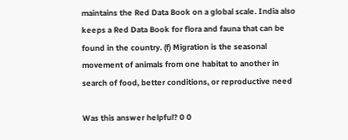maintains the Red Data Book on a global scale. India also keeps a Red Data Book for flora and fauna that can be found in the country. (f) Migration is the seasonal movement of animals from one habitat to another in search of food, better conditions, or reproductive need

Was this answer helpful? 0 0